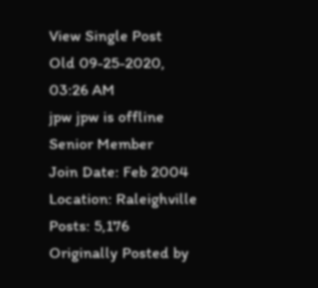View Single Post
Old 09-25-2020, 03:26 AM
jpw jpw is offline
Senior Member
Join Date: Feb 2004
Location: Raleighville
Posts: 5,176
Originally Posted by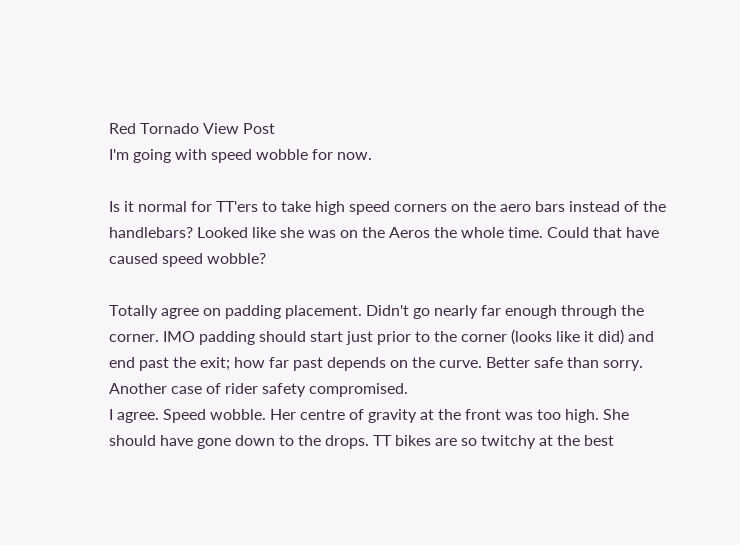Red Tornado View Post
I'm going with speed wobble for now.

Is it normal for TT'ers to take high speed corners on the aero bars instead of the handlebars? Looked like she was on the Aeros the whole time. Could that have caused speed wobble?

Totally agree on padding placement. Didn't go nearly far enough through the corner. IMO padding should start just prior to the corner (looks like it did) and end past the exit; how far past depends on the curve. Better safe than sorry. Another case of rider safety compromised.
I agree. Speed wobble. Her centre of gravity at the front was too high. She should have gone down to the drops. TT bikes are so twitchy at the best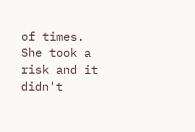of times. She took a risk and it didn't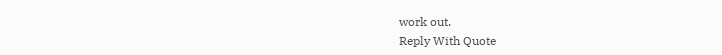work out.
Reply With Quote